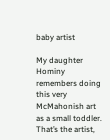baby artist

My daughter Hominy remembers doing this very McMahonish art as a small toddler. That’s the artist,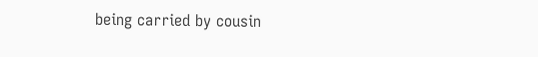being carried by cousin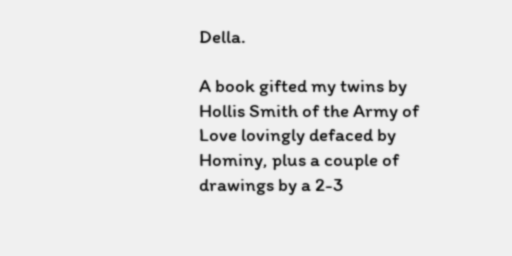Della.

A book gifted my twins by Hollis Smith of the Army of Love lovingly defaced by Hominy, plus a couple of drawings by a 2-3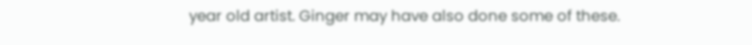year old artist. Ginger may have also done some of these.